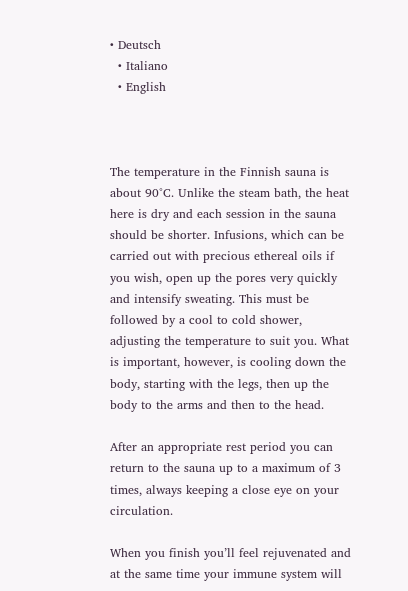• Deutsch
  • Italiano
  • English



The temperature in the Finnish sauna is about 90°C. Unlike the steam bath, the heat here is dry and each session in the sauna should be shorter. Infusions, which can be carried out with precious ethereal oils if you wish, open up the pores very quickly and intensify sweating. This must be followed by a cool to cold shower, adjusting the temperature to suit you. What is important, however, is cooling down the body, starting with the legs, then up the body to the arms and then to the head.

After an appropriate rest period you can return to the sauna up to a maximum of 3 times, always keeping a close eye on your circulation.

When you finish you’ll feel rejuvenated and at the same time your immune system will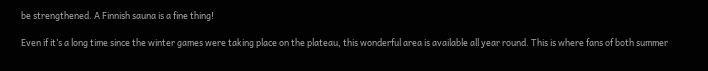be strengthened. A Finnish sauna is a fine thing!

Even if it’s a long time since the winter games were taking place on the plateau, this wonderful area is available all year round. This is where fans of both summer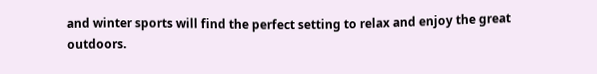and winter sports will find the perfect setting to relax and enjoy the great outdoors.